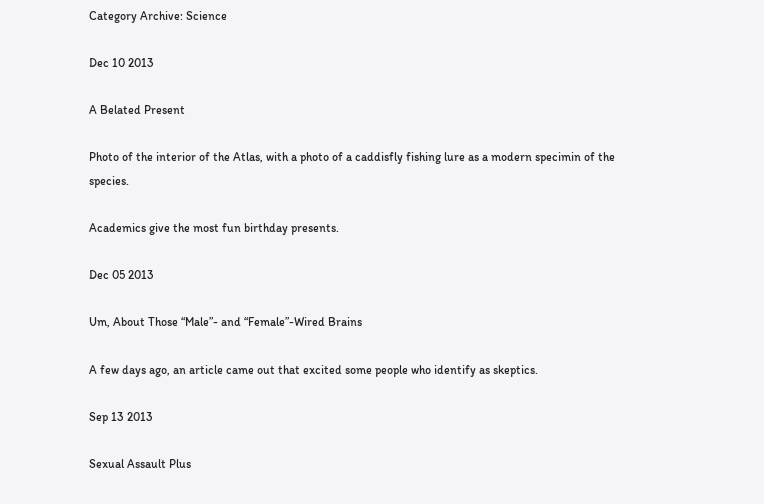Category Archive: Science

Dec 10 2013

A Belated Present

Photo of the interior of the Atlas, with a photo of a caddisfly fishing lure as a modern specimin of the species.

Academics give the most fun birthday presents.

Dec 05 2013

Um, About Those “Male”- and “Female”-Wired Brains

A few days ago, an article came out that excited some people who identify as skeptics.

Sep 13 2013

Sexual Assault Plus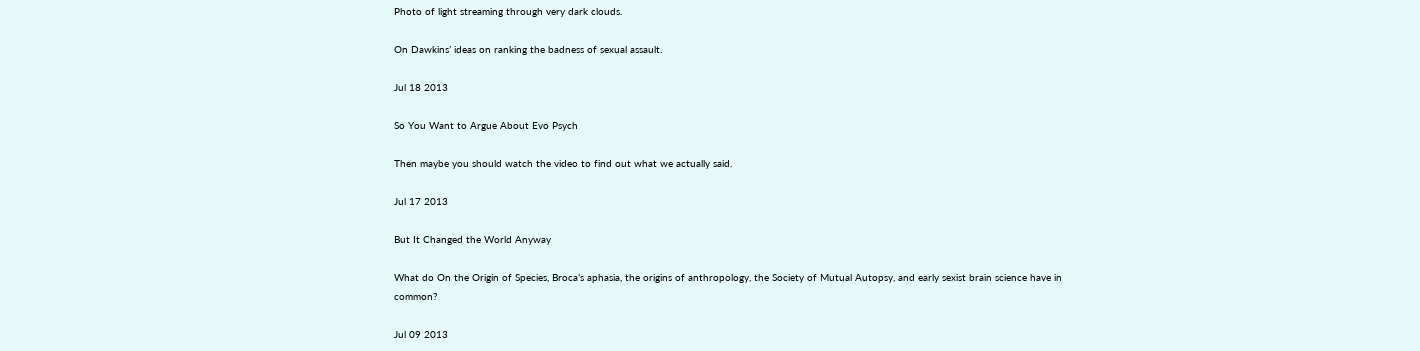Photo of light streaming through very dark clouds.

On Dawkins’ ideas on ranking the badness of sexual assault.

Jul 18 2013

So You Want to Argue About Evo Psych

Then maybe you should watch the video to find out what we actually said.

Jul 17 2013

But It Changed the World Anyway

What do On the Origin of Species, Broca’s aphasia, the origins of anthropology, the Society of Mutual Autopsy, and early sexist brain science have in common?

Jul 09 2013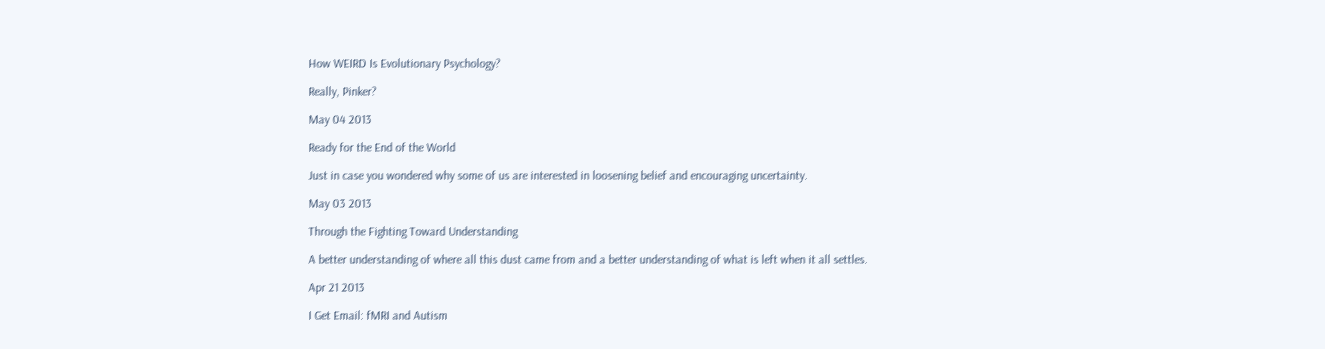How WEIRD Is Evolutionary Psychology?

Really, Pinker?

May 04 2013

Ready for the End of the World

Just in case you wondered why some of us are interested in loosening belief and encouraging uncertainty.

May 03 2013

Through the Fighting Toward Understanding

A better understanding of where all this dust came from and a better understanding of what is left when it all settles.

Apr 21 2013

I Get Email: fMRI and Autism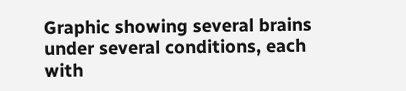Graphic showing several brains under several conditions, each with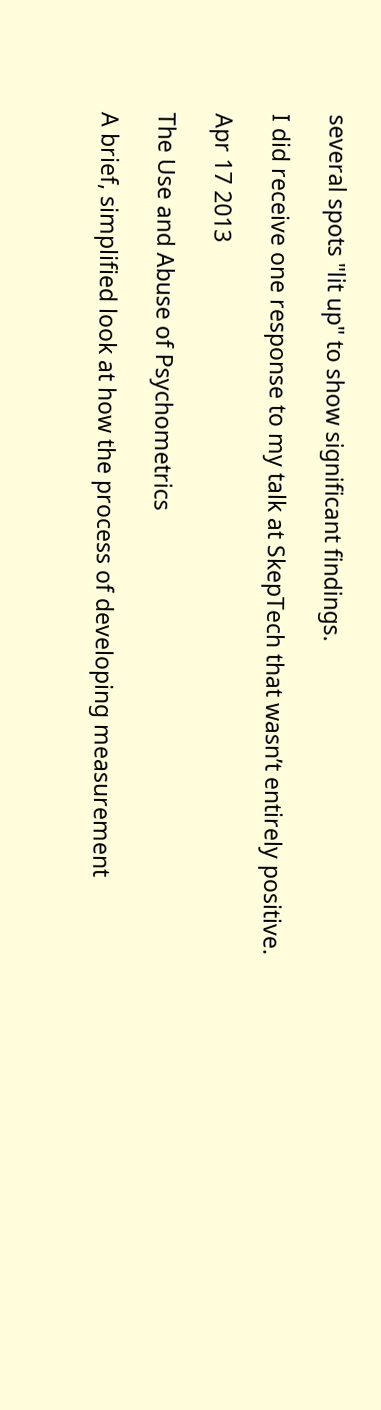several spots "lit up" to show significant findings.

I did receive one response to my talk at SkepTech that wasn’t entirely positive.

Apr 17 2013

The Use and Abuse of Psychometrics

A brief, simplified look at how the process of developing measurement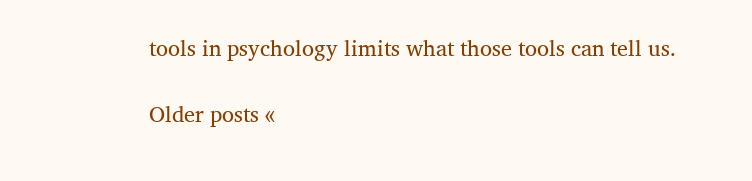tools in psychology limits what those tools can tell us.

Older posts «